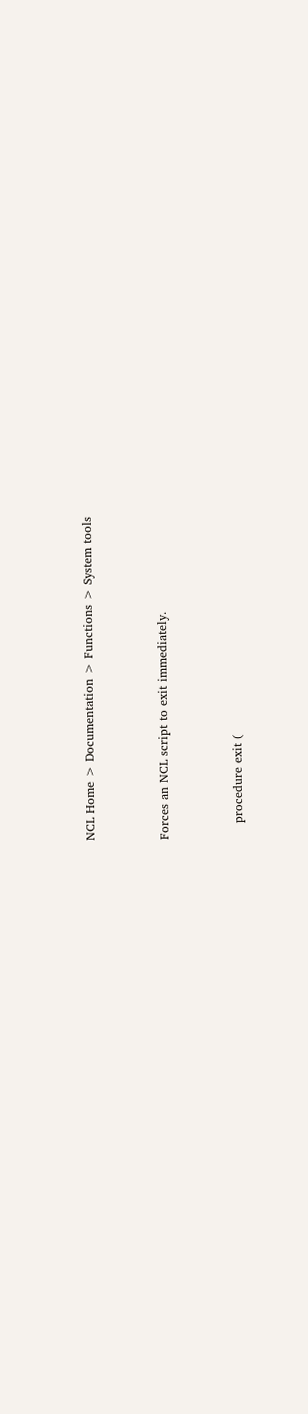NCL Home > Documentation > Functions > System tools


Forces an NCL script to exit immediately.


    procedure exit (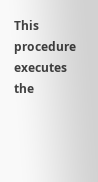This procedure executes the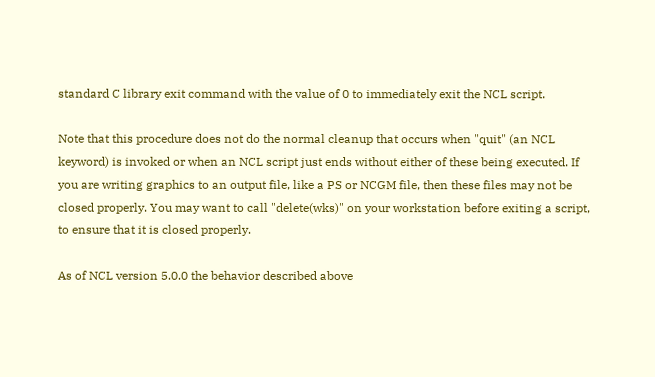standard C library exit command with the value of 0 to immediately exit the NCL script.

Note that this procedure does not do the normal cleanup that occurs when "quit" (an NCL keyword) is invoked or when an NCL script just ends without either of these being executed. If you are writing graphics to an output file, like a PS or NCGM file, then these files may not be closed properly. You may want to call "delete(wks)" on your workstation before exiting a script, to ensure that it is closed properly.

As of NCL version 5.0.0 the behavior described above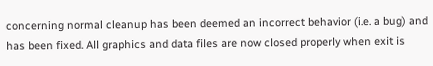concerning normal cleanup has been deemed an incorrect behavior (i.e. a bug) and has been fixed. All graphics and data files are now closed properly when exit is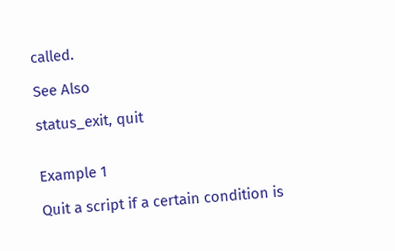called.

See Also

status_exit, quit


Example 1

Quit a script if a certain condition is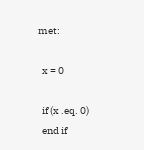met:

  x = 0

  if (x .eq. 0)
  end if